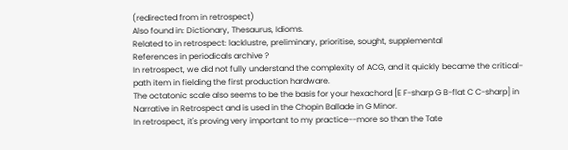(redirected from in retrospect)
Also found in: Dictionary, Thesaurus, Idioms.
Related to in retrospect: lacklustre, preliminary, prioritise, sought, supplemental
References in periodicals archive ?
In retrospect, we did not fully understand the complexity of ACG, and it quickly became the critical-path item in fielding the first production hardware.
The octatonic scale also seems to be the basis for your hexachord [E F-sharp G B-flat C C-sharp] in Narrative in Retrospect and is used in the Chopin Ballade in G Minor.
In retrospect, it's proving very important to my practice--more so than the Tate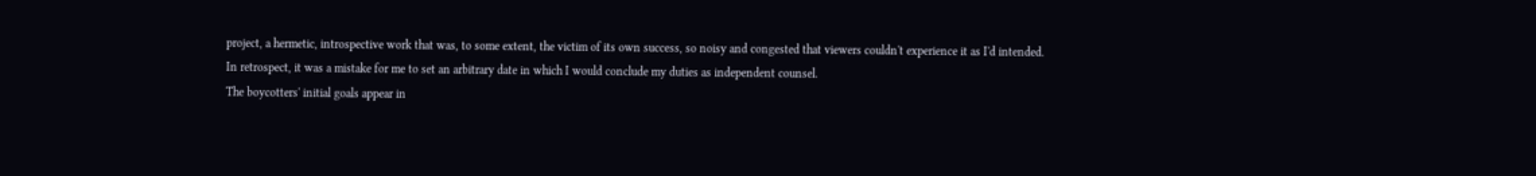project, a hermetic, introspective work that was, to some extent, the victim of its own success, so noisy and congested that viewers couldn't experience it as I'd intended.
In retrospect, it was a mistake for me to set an arbitrary date in which I would conclude my duties as independent counsel.
The boycotters' initial goals appear in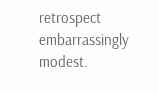retrospect embarrassingly modest.